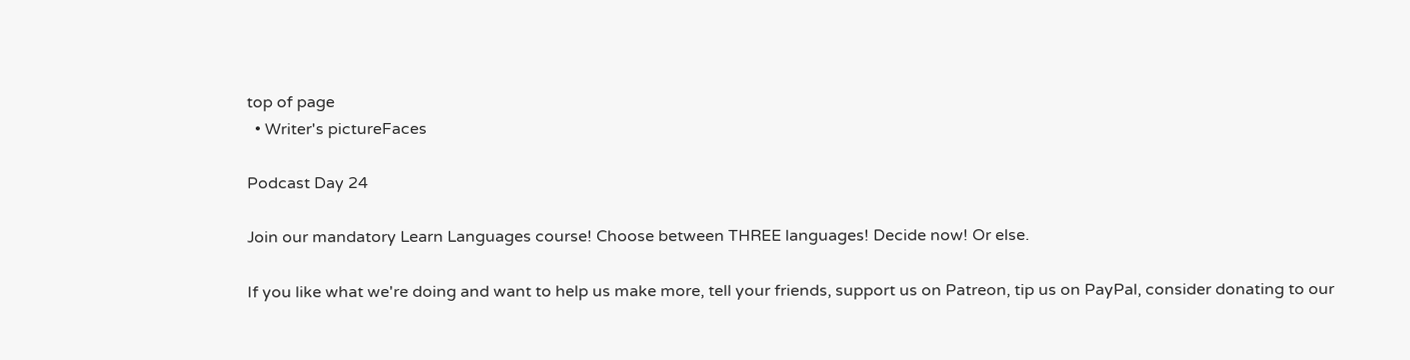top of page
  • Writer's pictureFaces

Podcast Day 24

Join our mandatory Learn Languages course! Choose between THREE languages! Decide now! Or else.

If you like what we're doing and want to help us make more, tell your friends, support us on Patreon, tip us on PayPal, consider donating to our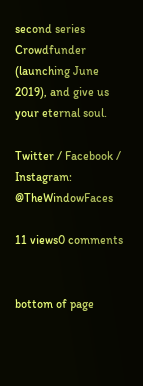second series Crowdfunder (launching June 2019), and give us your eternal soul.

Twitter / Facebook / Instagram: @TheWindowFaces

11 views0 comments


bottom of page